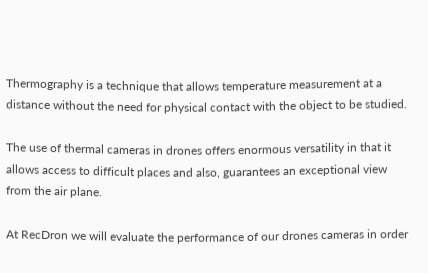Thermography is a technique that allows temperature measurement at a distance without the need for physical contact with the object to be studied.

The use of thermal cameras in drones offers enormous versatility in that it allows access to difficult places and also, guarantees an exceptional view from the air plane.

At RecDron we will evaluate the performance of our drones cameras in order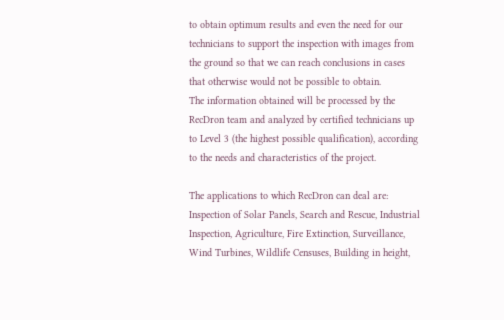to obtain optimum results and even the need for our technicians to support the inspection with images from the ground so that we can reach conclusions in cases that otherwise would not be possible to obtain.
The information obtained will be processed by the RecDron team and analyzed by certified technicians up to Level 3 (the highest possible qualification), according to the needs and characteristics of the project.

The applications to which RecDron can deal are: Inspection of Solar Panels, Search and Rescue, Industrial Inspection, Agriculture, Fire Extinction, Surveillance, Wind Turbines, Wildlife Censuses, Building in height,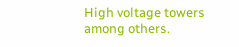High voltage towers among others.